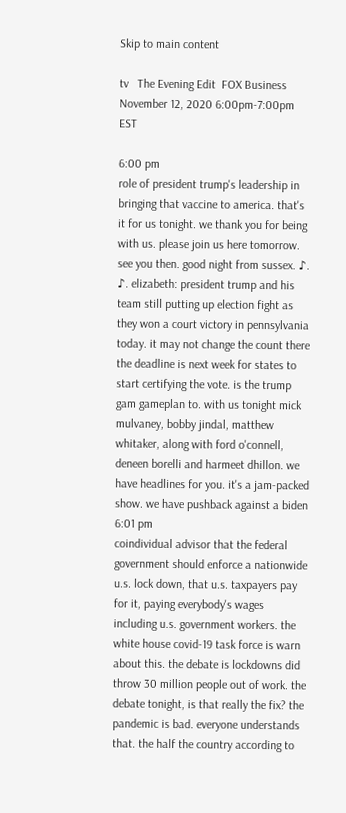Skip to main content

tv   The Evening Edit  FOX Business  November 12, 2020 6:00pm-7:00pm EST

6:00 pm
role of president trump's leadership in bringing that vaccine to america. that's it for us tonight. we thank you for being with us. please join us here tomorrow. see you then. good night from sussex. ♪. ♪. elizabeth: president trump and his team still putting up election fight as they won a court victory in pennsylvania today. it may not change the count there the deadline is next week for states to start certifying the vote. is the trump gam gameplan to. with us tonight mick mulvaney, bobby jindal, matthew whitaker, along with ford o'connell, deneen borelli and harmeet dhillon. we have headlines for you. it's a jam-packed show. we have pushback against a biden
6:01 pm
coindividual advisor that the federal government should enforce a nationwide u.s. lock down, that u.s. taxpayers pay for it, paying everybody's wages including u.s. government workers. the white house covid-19 task force is warn about this. the debate is lockdowns did throw 30 million people out of work. the debate tonight, is that really the fix? the pandemic is bad. everyone understands that. the half the country according to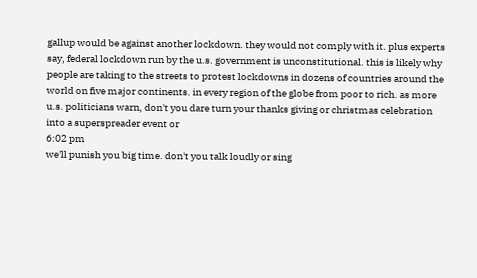gallup would be against another lockdown. they would not comply with it. plus experts say, federal lockdown run by the u.s. government is unconstitutional. this is likely why people are taking to the streets to protest lockdowns in dozens of countries around the world on five major continents. in every region of the globe from poor to rich. as more u.s. politicians warn, don't you dare turn your thanks giving or christmas celebration into a superspreader event or
6:02 pm
we'll punish you big time. don't you talk loudly or sing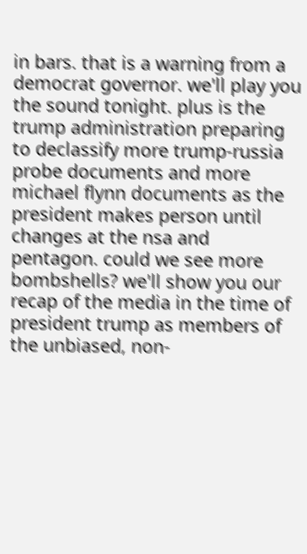in bars. that is a warning from a democrat governor. we'll play you the sound tonight. plus is the trump administration preparing to declassify more trump-russia probe documents and more michael flynn documents as the president makes person until changes at the nsa and pentagon. could we see more bombshells? we'll show you our recap of the media in the time of president trump as members of the unbiased, non-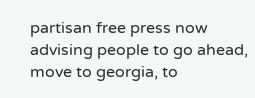partisan free press now advising people to go ahead, move to georgia, to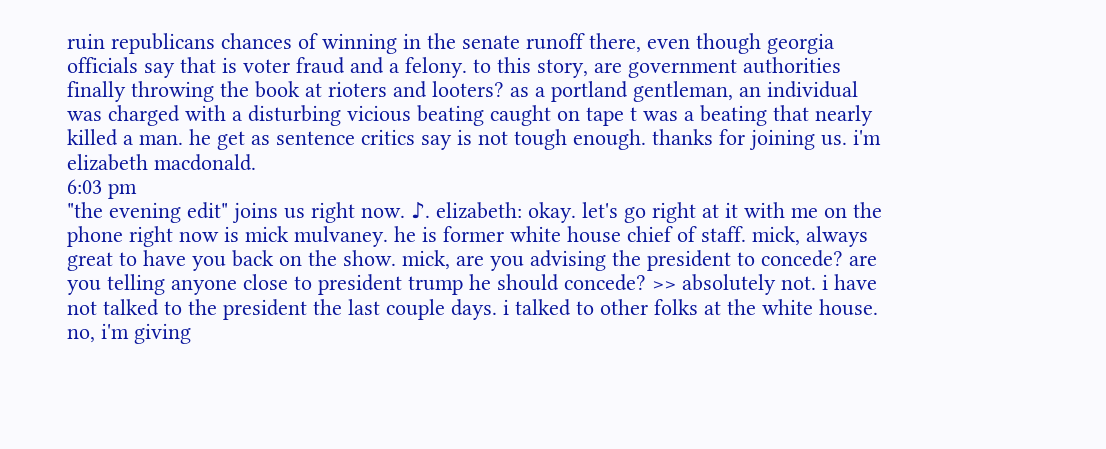ruin republicans chances of winning in the senate runoff there, even though georgia officials say that is voter fraud and a felony. to this story, are government authorities finally throwing the book at rioters and looters? as a portland gentleman, an individual was charged with a disturbing vicious beating caught on tape t was a beating that nearly killed a man. he get as sentence critics say is not tough enough. thanks for joining us. i'm elizabeth macdonald.
6:03 pm
"the evening edit" joins us right now. ♪. elizabeth: okay. let's go right at it with me on the phone right now is mick mulvaney. he is former white house chief of staff. mick, always great to have you back on the show. mick, are you advising the president to concede? are you telling anyone close to president trump he should concede? >> absolutely not. i have not talked to the president the last couple days. i talked to other folks at the white house. no, i'm giving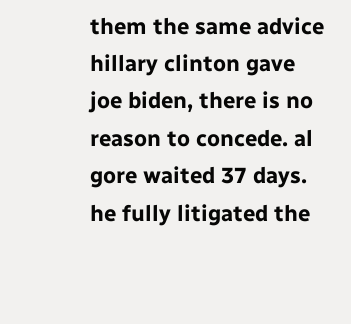them the same advice hillary clinton gave joe biden, there is no reason to concede. al gore waited 37 days. he fully litigated the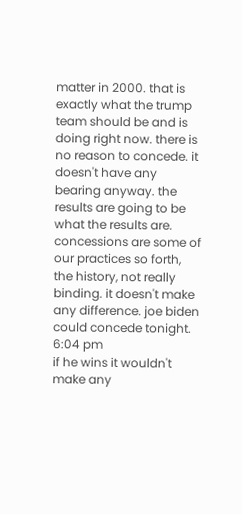matter in 2000. that is exactly what the trump team should be and is doing right now. there is no reason to concede. it doesn't have any bearing anyway. the results are going to be what the results are. concessions are some of our practices so forth, the history, not really binding. it doesn't make any difference. joe biden could concede tonight.
6:04 pm
if he wins it wouldn't make any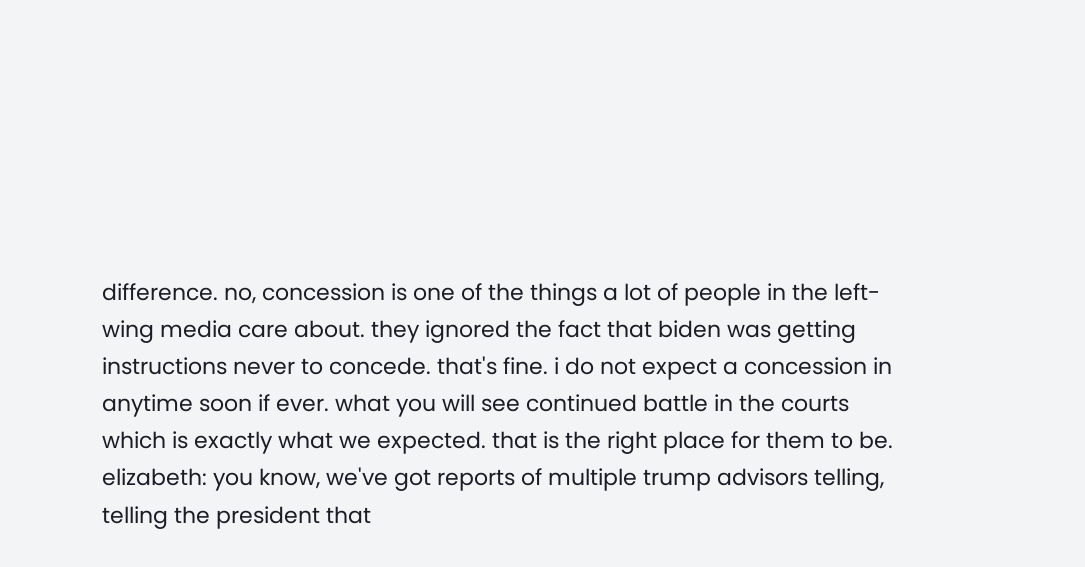difference. no, concession is one of the things a lot of people in the left-wing media care about. they ignored the fact that biden was getting instructions never to concede. that's fine. i do not expect a concession in anytime soon if ever. what you will see continued battle in the courts which is exactly what we expected. that is the right place for them to be. elizabeth: you know, we've got reports of multiple trump advisors telling, telling the president that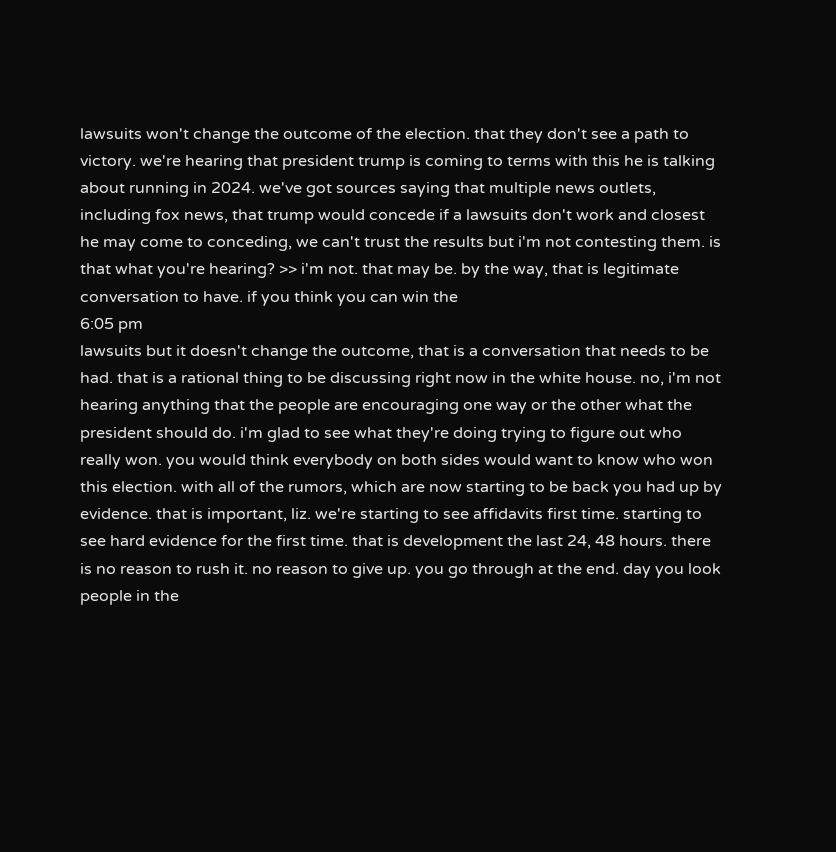lawsuits won't change the outcome of the election. that they don't see a path to victory. we're hearing that president trump is coming to terms with this he is talking about running in 2024. we've got sources saying that multiple news outlets, including fox news, that trump would concede if a lawsuits don't work and closest he may come to conceding, we can't trust the results but i'm not contesting them. is that what you're hearing? >> i'm not. that may be. by the way, that is legitimate conversation to have. if you think you can win the
6:05 pm
lawsuits but it doesn't change the outcome, that is a conversation that needs to be had. that is a rational thing to be discussing right now in the white house. no, i'm not hearing anything that the people are encouraging one way or the other what the president should do. i'm glad to see what they're doing trying to figure out who really won. you would think everybody on both sides would want to know who won this election. with all of the rumors, which are now starting to be back you had up by evidence. that is important, liz. we're starting to see affidavits first time. starting to see hard evidence for the first time. that is development the last 24, 48 hours. there is no reason to rush it. no reason to give up. you go through at the end. day you look people in the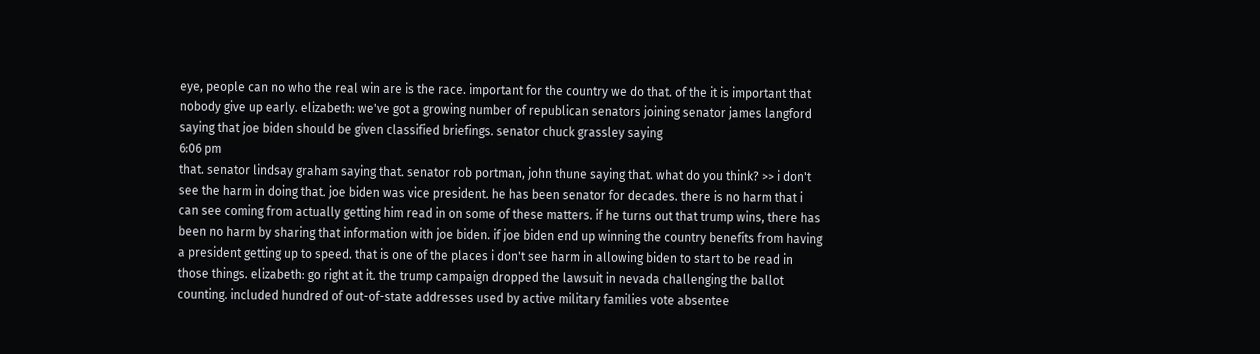eye, people can no who the real win are is the race. important for the country we do that. of the it is important that nobody give up early. elizabeth: we've got a growing number of republican senators joining senator james langford saying that joe biden should be given classified briefings. senator chuck grassley saying
6:06 pm
that. senator lindsay graham saying that. senator rob portman, john thune saying that. what do you think? >> i don't see the harm in doing that. joe biden was vice president. he has been senator for decades. there is no harm that i can see coming from actually getting him read in on some of these matters. if he turns out that trump wins, there has been no harm by sharing that information with joe biden. if joe biden end up winning the country benefits from having a president getting up to speed. that is one of the places i don't see harm in allowing biden to start to be read in those things. elizabeth: go right at it. the trump campaign dropped the lawsuit in nevada challenging the ballot counting. included hundred of out-of-state addresses used by active military families vote absentee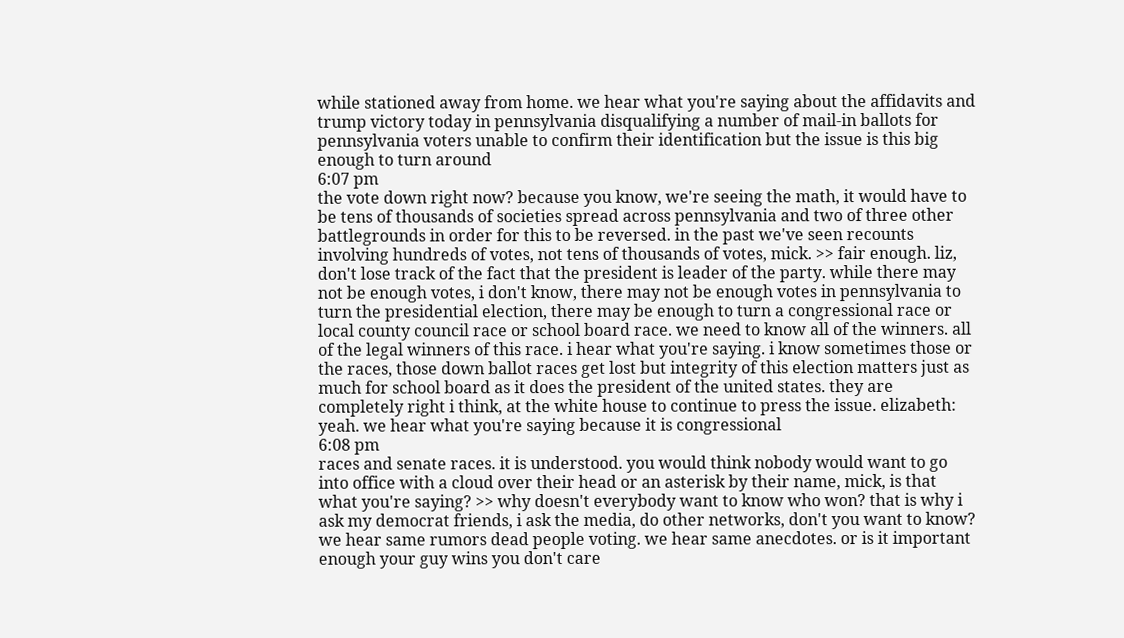while stationed away from home. we hear what you're saying about the affidavits and trump victory today in pennsylvania disqualifying a number of mail-in ballots for pennsylvania voters unable to confirm their identification but the issue is this big enough to turn around
6:07 pm
the vote down right now? because you know, we're seeing the math, it would have to be tens of thousands of societies spread across pennsylvania and two of three other battlegrounds in order for this to be reversed. in the past we've seen recounts involving hundreds of votes, not tens of thousands of votes, mick. >> fair enough. liz, don't lose track of the fact that the president is leader of the party. while there may not be enough votes, i don't know, there may not be enough votes in pennsylvania to turn the presidential election, there may be enough to turn a congressional race or local county council race or school board race. we need to know all of the winners. all of the legal winners of this race. i hear what you're saying. i know sometimes those or the races, those down ballot races get lost but integrity of this election matters just as much for school board as it does the president of the united states. they are completely right i think, at the white house to continue to press the issue. elizabeth: yeah. we hear what you're saying because it is congressional
6:08 pm
races and senate races. it is understood. you would think nobody would want to go into office with a cloud over their head or an asterisk by their name, mick, is that what you're saying? >> why doesn't everybody want to know who won? that is why i ask my democrat friends, i ask the media, do other networks, don't you want to know? we hear same rumors dead people voting. we hear same anecdotes. or is it important enough your guy wins you don't care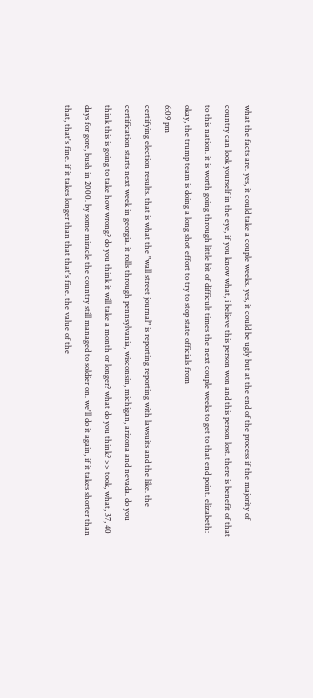what the facts are. yes, it could take a couple weeks. yes, it could be ugly but at the end of the process if the majority of country can look yourself in the eye, if you know what, i believe this person won and this person lost. there is benefit of that to this nation. it is worth going through little bit of difficult times the next couple weeks to get to that end point. elizabeth: okay, the trump team is doing a long shot effort to try to stop state officials from
6:09 pm
certifying election results. that is what the "wall street journal" is reporting reporting with lawsuits and the like. the certification starts next week in georgia. it rolls through pennsylvania, wisconsin, michigan, arizona and nevada. do you think this is going to take how wrong? do you think it will take a month or longer? what do you think? >> took, what, 37, 40 days for gore, bush in 2000. by some miracle the country still managed to soldier on. we'll do it again, if it takes shorter than that, that's fine. if it takes longer than that that's fine. the value of the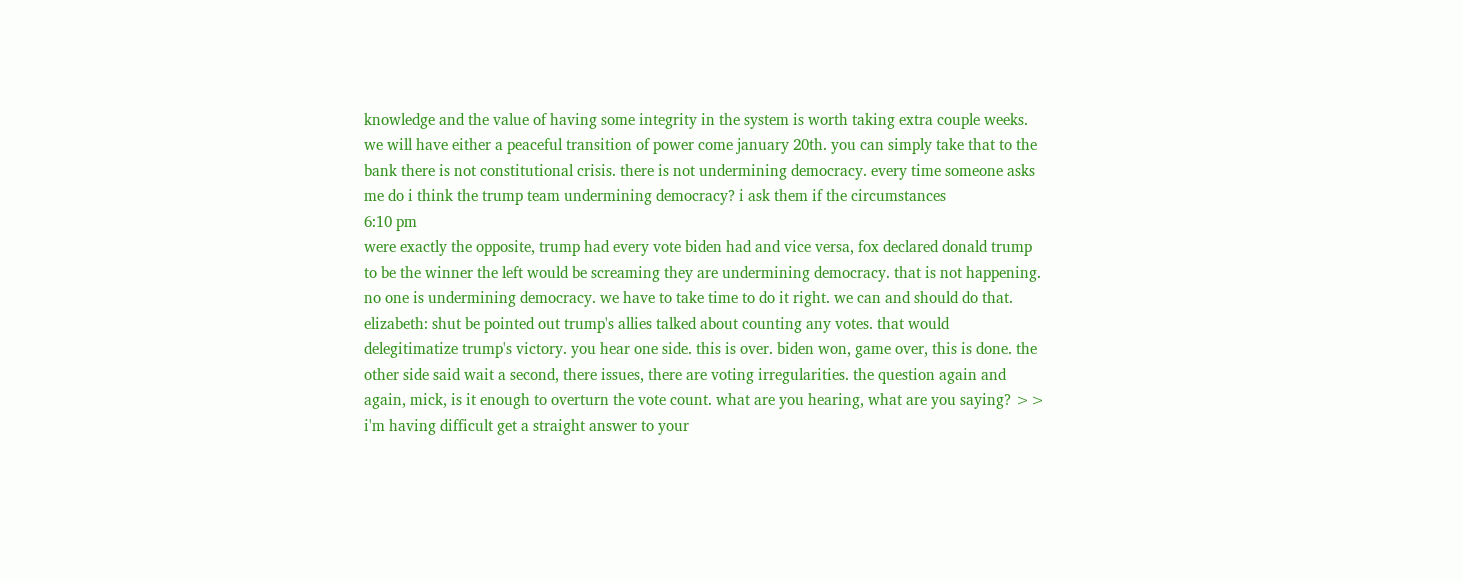knowledge and the value of having some integrity in the system is worth taking extra couple weeks. we will have either a peaceful transition of power come january 20th. you can simply take that to the bank there is not constitutional crisis. there is not undermining democracy. every time someone asks me do i think the trump team undermining democracy? i ask them if the circumstances
6:10 pm
were exactly the opposite, trump had every vote biden had and vice versa, fox declared donald trump to be the winner the left would be screaming they are undermining democracy. that is not happening. no one is undermining democracy. we have to take time to do it right. we can and should do that. elizabeth: shut be pointed out trump's allies talked about counting any votes. that would delegitimatize trump's victory. you hear one side. this is over. biden won, game over, this is done. the other side said wait a second, there issues, there are voting irregularities. the question again and again, mick, is it enough to overturn the vote count. what are you hearing, what are you saying? >> i'm having difficult get a straight answer to your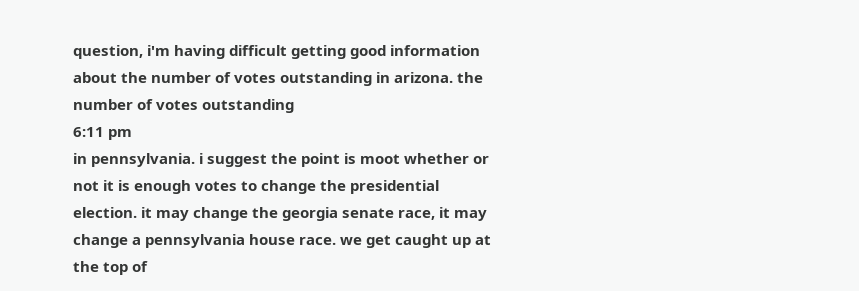question, i'm having difficult getting good information about the number of votes outstanding in arizona. the number of votes outstanding
6:11 pm
in pennsylvania. i suggest the point is moot whether or not it is enough votes to change the presidential election. it may change the georgia senate race, it may change a pennsylvania house race. we get caught up at the top of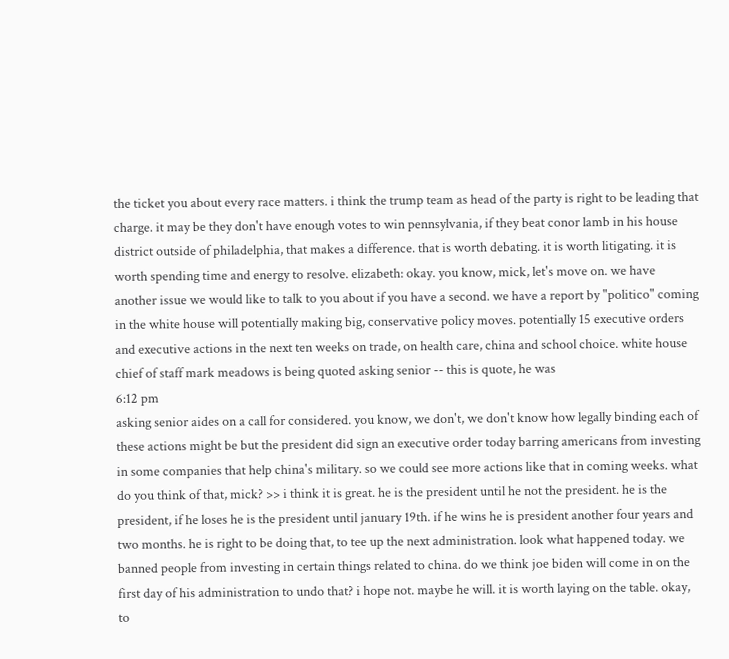the ticket you about every race matters. i think the trump team as head of the party is right to be leading that charge. it may be they don't have enough votes to win pennsylvania, if they beat conor lamb in his house district outside of philadelphia, that makes a difference. that is worth debating. it is worth litigating. it is worth spending time and energy to resolve. elizabeth: okay. you know, mick, let's move on. we have another issue we would like to talk to you about if you have a second. we have a report by "politico" coming in the white house will potentially making big, conservative policy moves. potentially 15 executive orders and executive actions in the next ten weeks on trade, on health care, china and school choice. white house chief of staff mark meadows is being quoted asking senior -- this is quote, he was
6:12 pm
asking senior aides on a call for considered. you know, we don't, we don't know how legally binding each of these actions might be but the president did sign an executive order today barring americans from investing in some companies that help china's military. so we could see more actions like that in coming weeks. what do you think of that, mick? >> i think it is great. he is the president until he not the president. he is the president, if he loses he is the president until january 19th. if he wins he is president another four years and two months. he is right to be doing that, to tee up the next administration. look what happened today. we banned people from investing in certain things related to china. do we think joe biden will come in on the first day of his administration to undo that? i hope not. maybe he will. it is worth laying on the table. okay, to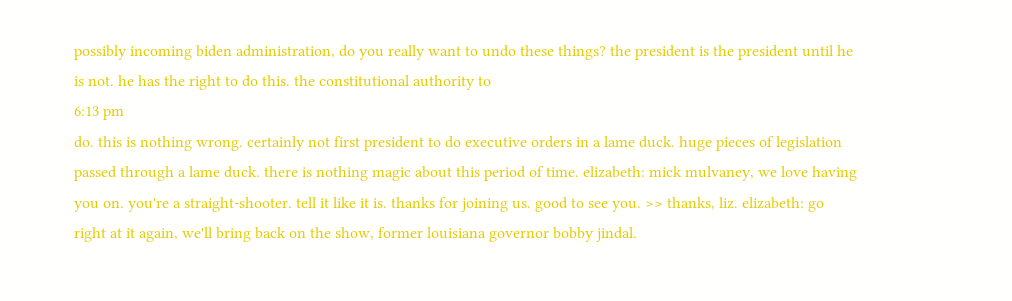possibly incoming biden administration, do you really want to undo these things? the president is the president until he is not. he has the right to do this. the constitutional authority to
6:13 pm
do. this is nothing wrong. certainly not first president to do executive orders in a lame duck. huge pieces of legislation passed through a lame duck. there is nothing magic about this period of time. elizabeth: mick mulvaney, we love having you on. you're a straight-shooter. tell it like it is. thanks for joining us. good to see you. >> thanks, liz. elizabeth: go right at it again, we'll bring back on the show, former louisiana governor bobby jindal.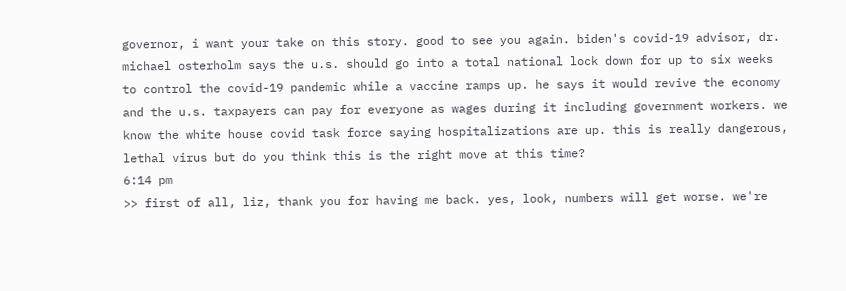governor, i want your take on this story. good to see you again. biden's covid-19 advisor, dr. michael osterholm says the u.s. should go into a total national lock down for up to six weeks to control the covid-19 pandemic while a vaccine ramps up. he says it would revive the economy and the u.s. taxpayers can pay for everyone as wages during it including government workers. we know the white house covid task force saying hospitalizations are up. this is really dangerous, lethal virus but do you think this is the right move at this time?
6:14 pm
>> first of all, liz, thank you for having me back. yes, look, numbers will get worse. we're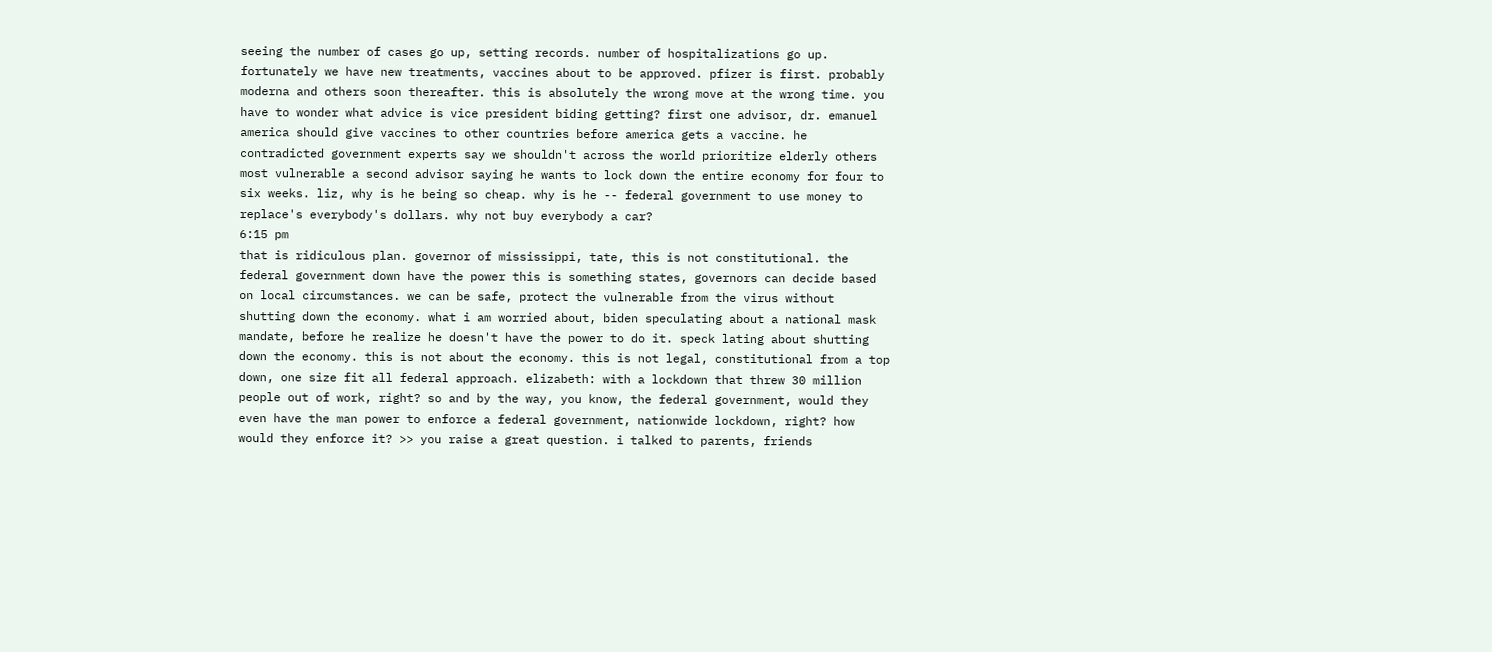seeing the number of cases go up, setting records. number of hospitalizations go up. fortunately we have new treatments, vaccines about to be approved. pfizer is first. probably moderna and others soon thereafter. this is absolutely the wrong move at the wrong time. you have to wonder what advice is vice president biding getting? first one advisor, dr. emanuel america should give vaccines to other countries before america gets a vaccine. he contradicted government experts say we shouldn't across the world prioritize elderly others most vulnerable a second advisor saying he wants to lock down the entire economy for four to six weeks. liz, why is he being so cheap. why is he -- federal government to use money to replace's everybody's dollars. why not buy everybody a car?
6:15 pm
that is ridiculous plan. governor of mississippi, tate, this is not constitutional. the federal government down have the power this is something states, governors can decide based on local circumstances. we can be safe, protect the vulnerable from the virus without shutting down the economy. what i am worried about, biden speculating about a national mask mandate, before he realize he doesn't have the power to do it. speck lating about shutting down the economy. this is not about the economy. this is not legal, constitutional from a top down, one size fit all federal approach. elizabeth: with a lockdown that threw 30 million people out of work, right? so and by the way, you know, the federal government, would they even have the man power to enforce a federal government, nationwide lockdown, right? how would they enforce it? >> you raise a great question. i talked to parents, friends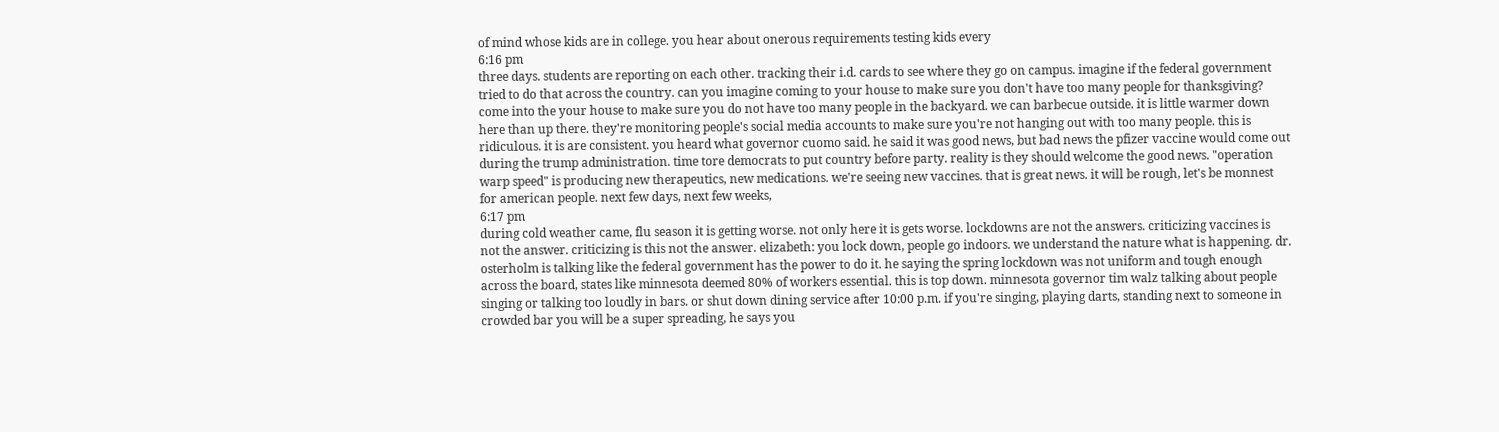of mind whose kids are in college. you hear about onerous requirements testing kids every
6:16 pm
three days. students are reporting on each other. tracking their i.d. cards to see where they go on campus. imagine if the federal government tried to do that across the country. can you imagine coming to your house to make sure you don't have too many people for thanksgiving? come into the your house to make sure you do not have too many people in the backyard. we can barbecue outside. it is little warmer down here than up there. they're monitoring people's social media accounts to make sure you're not hanging out with too many people. this is ridiculous. it is are consistent. you heard what governor cuomo said. he said it was good news, but bad news the pfizer vaccine would come out during the trump administration. time tore democrats to put country before party. reality is they should welcome the good news. "operation warp speed" is producing new therapeutics, new medications. we're seeing new vaccines. that is great news. it will be rough, let's be monnest for american people. next few days, next few weeks,
6:17 pm
during cold weather came, flu season it is getting worse. not only here it is gets worse. lockdowns are not the answers. criticizing vaccines is not the answer. criticizing is this not the answer. elizabeth: you lock down, people go indoors. we understand the nature what is happening. dr. osterholm is talking like the federal government has the power to do it. he saying the spring lockdown was not uniform and tough enough across the board, states like minnesota deemed 80% of workers essential. this is top down. minnesota governor tim walz talking about people singing or talking too loudly in bars. or shut down dining service after 10:00 p.m. if you're singing, playing darts, standing next to someone in crowded bar you will be a super spreading, he says you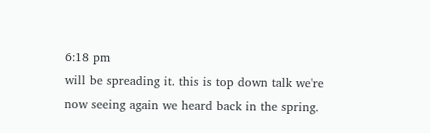6:18 pm
will be spreading it. this is top down talk we're now seeing again we heard back in the spring.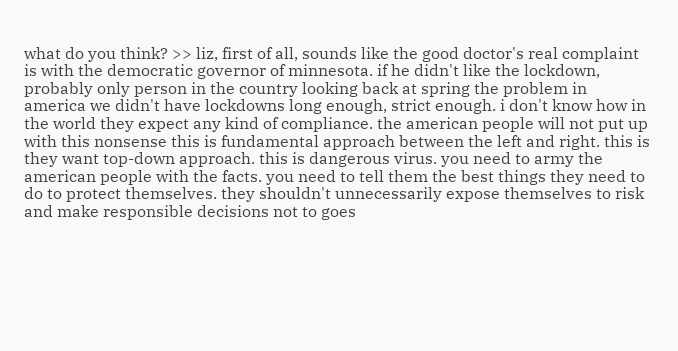what do you think? >> liz, first of all, sounds like the good doctor's real complaint is with the democratic governor of minnesota. if he didn't like the lockdown, probably only person in the country looking back at spring the problem in america we didn't have lockdowns long enough, strict enough. i don't know how in the world they expect any kind of compliance. the american people will not put up with this nonsense this is fundamental approach between the left and right. this is they want top-down approach. this is dangerous virus. you need to army the american people with the facts. you need to tell them the best things they need to do to protect themselves. they shouldn't unnecessarily expose themselves to risk and make responsible decisions not to goes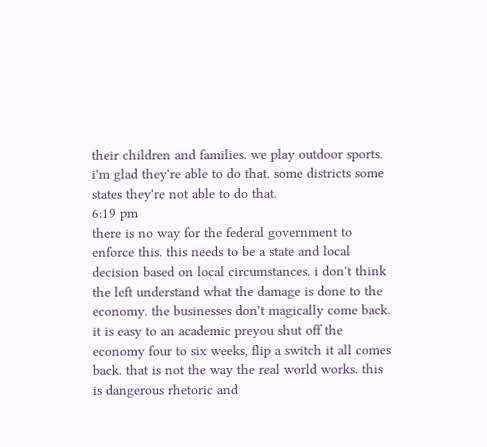their children and families. we play outdoor sports. i'm glad they're able to do that. some districts some states they're not able to do that.
6:19 pm
there is no way for the federal government to enforce this. this needs to be a state and local decision based on local circumstances. i don't think the left understand what the damage is done to the economy. the businesses don't magically come back. it is easy to an academic preyou shut off the economy four to six weeks, flip a switch it all comes back. that is not the way the real world works. this is dangerous rhetoric and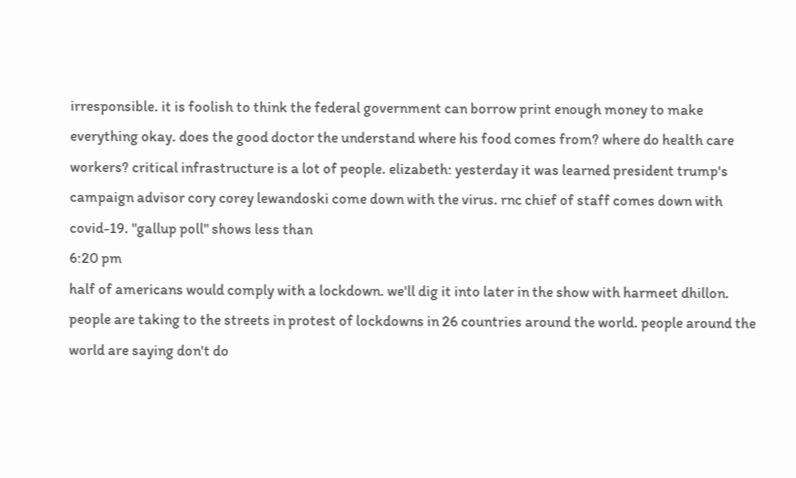irresponsible. it is foolish to think the federal government can borrow print enough money to make everything okay. does the good doctor the understand where his food comes from? where do health care workers? critical infrastructure is a lot of people. elizabeth: yesterday it was learned president trump's campaign advisor cory corey lewandoski come down with the virus. rnc chief of staff comes down with covid-19. "gallup poll" shows less than
6:20 pm
half of americans would comply with a lockdown. we'll dig it into later in the show with harmeet dhillon. people are taking to the streets in protest of lockdowns in 26 countries around the world. people around the world are saying don't do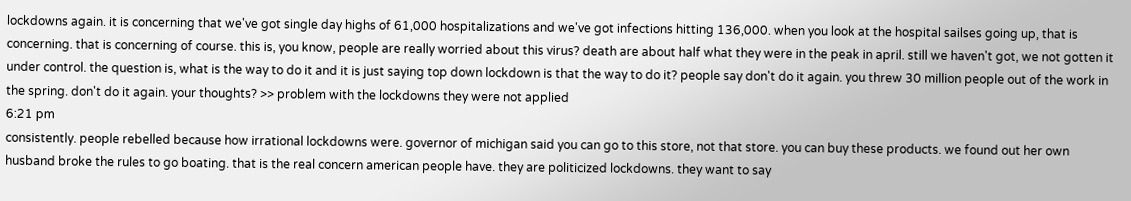lockdowns again. it is concerning that we've got single day highs of 61,000 hospitalizations and we've got infections hitting 136,000. when you look at the hospital sailses going up, that is concerning. that is concerning of course. this is, you know, people are really worried about this virus? death are about half what they were in the peak in april. still we haven't got, we not gotten it under control. the question is, what is the way to do it and it is just saying top down lockdown is that the way to do it? people say don't do it again. you threw 30 million people out of the work in the spring. don't do it again. your thoughts? >> problem with the lockdowns they were not applied
6:21 pm
consistently. people rebelled because how irrational lockdowns were. governor of michigan said you can go to this store, not that store. you can buy these products. we found out her own husband broke the rules to go boating. that is the real concern american people have. they are politicized lockdowns. they want to say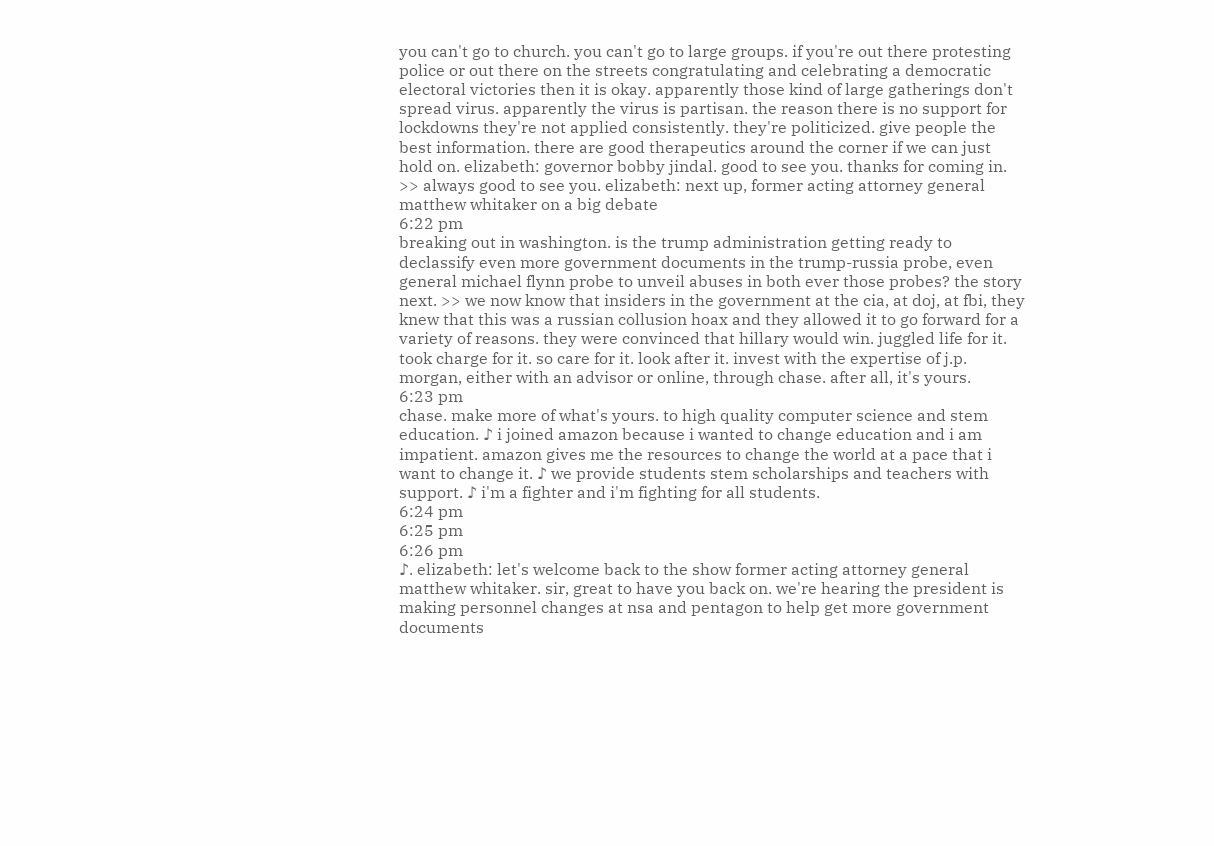you can't go to church. you can't go to large groups. if you're out there protesting police or out there on the streets congratulating and celebrating a democratic electoral victories then it is okay. apparently those kind of large gatherings don't spread virus. apparently the virus is partisan. the reason there is no support for lockdowns they're not applied consistently. they're politicized. give people the best information. there are good therapeutics around the corner if we can just hold on. elizabeth: governor bobby jindal. good to see you. thanks for coming in. >> always good to see you. elizabeth: next up, former acting attorney general matthew whitaker on a big debate
6:22 pm
breaking out in washington. is the trump administration getting ready to declassify even more government documents in the trump-russia probe, even general michael flynn probe to unveil abuses in both ever those probes? the story next. >> we now know that insiders in the government at the cia, at doj, at fbi, they knew that this was a russian collusion hoax and they allowed it to go forward for a variety of reasons. they were convinced that hillary would win. juggled life for it. took charge for it. so care for it. look after it. invest with the expertise of j.p. morgan, either with an advisor or online, through chase. after all, it's yours.
6:23 pm
chase. make more of what's yours. to high quality computer science and stem education. ♪ i joined amazon because i wanted to change education and i am impatient. amazon gives me the resources to change the world at a pace that i want to change it. ♪ we provide students stem scholarships and teachers with support. ♪ i'm a fighter and i'm fighting for all students.
6:24 pm
6:25 pm
6:26 pm
♪. elizabeth: let's welcome back to the show former acting attorney general matthew whitaker. sir, great to have you back on. we're hearing the president is making personnel changes at nsa and pentagon to help get more government documents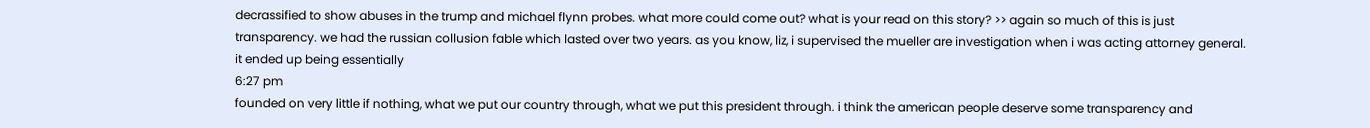decrassified to show abuses in the trump and michael flynn probes. what more could come out? what is your read on this story? >> again so much of this is just transparency. we had the russian collusion fable which lasted over two years. as you know, liz, i supervised the mueller are investigation when i was acting attorney general. it ended up being essentially
6:27 pm
founded on very little if nothing, what we put our country through, what we put this president through. i think the american people deserve some transparency and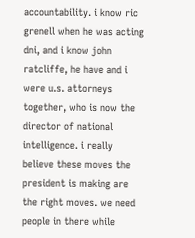accountability. i know ric grenell when he was acting dni, and i know john ratcliffe, he have and i were u.s. attorneys together, who is now the director of national intelligence. i really believe these moves the president is making are the right moves. we need people in there while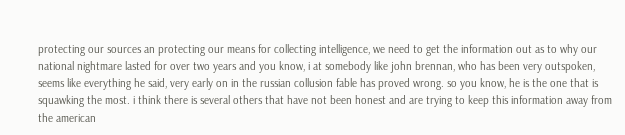protecting our sources an protecting our means for collecting intelligence, we need to get the information out as to why our national nightmare lasted for over two years and you know, i at somebody like john brennan, who has been very outspoken, seems like everything he said, very early on in the russian collusion fable has proved wrong. so you know, he is the one that is squawking the most. i think there is several others that have not been honest and are trying to keep this information away from the american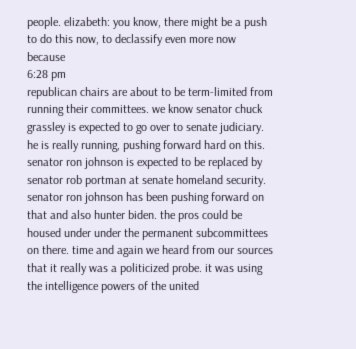people. elizabeth: you know, there might be a push to do this now, to declassify even more now because
6:28 pm
republican chairs are about to be term-limited from running their committees. we know senator chuck grassley is expected to go over to senate judiciary. he is really running, pushing forward hard on this. senator ron johnson is expected to be replaced by senator rob portman at senate homeland security. senator ron johnson has been pushing forward on that and also hunter biden. the pros could be housed under under the permanent subcommittees on there. time and again we heard from our sources that it really was a politicized probe. it was using the intelligence powers of the united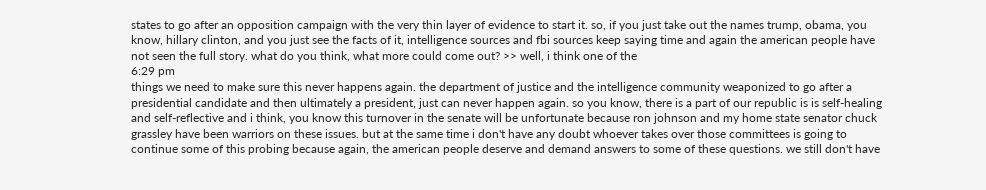states to go after an opposition campaign with the very thin layer of evidence to start it. so, if you just take out the names trump, obama, you know, hillary clinton, and you just see the facts of it, intelligence sources and fbi sources keep saying time and again the american people have not seen the full story. what do you think, what more could come out? >> well, i think one of the
6:29 pm
things we need to make sure this never happens again. the department of justice and the intelligence community weaponized to go after a presidential candidate and then ultimately a president, just can never happen again. so you know, there is a part of our republic is is self-healing and self-reflective and i think, you know this turnover in the senate will be unfortunate because ron johnson and my home state senator chuck grassley have been warriors on these issues. but at the same time i don't have any doubt whoever takes over those committees is going to continue some of this probing because again, the american people deserve and demand answers to some of these questions. we still don't have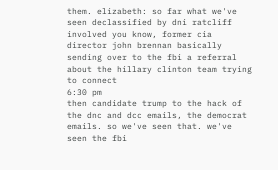them. elizabeth: so far what we've seen declassified by dni ratcliff involved you know, former cia director john brennan basically sending over to the fbi a referral about the hillary clinton team trying to connect
6:30 pm
then candidate trump to the hack of the dnc and dcc emails, the democrat emails. so we've seen that. we've seen the fbi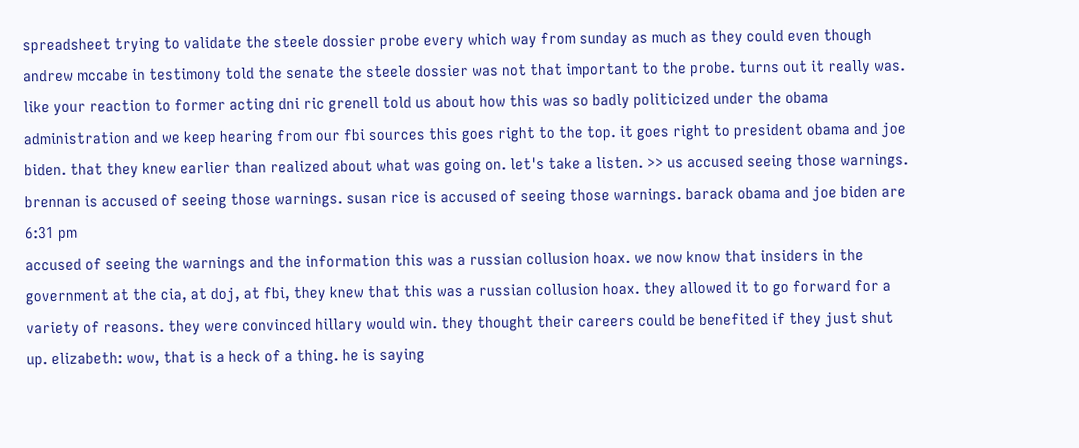spreadsheet trying to validate the steele dossier probe every which way from sunday as much as they could even though andrew mccabe in testimony told the senate the steele dossier was not that important to the probe. turns out it really was. like your reaction to former acting dni ric grenell told us about how this was so badly politicized under the obama administration and we keep hearing from our fbi sources this goes right to the top. it goes right to president obama and joe biden. that they knew earlier than realized about what was going on. let's take a listen. >> us accused seeing those warnings. brennan is accused of seeing those warnings. susan rice is accused of seeing those warnings. barack obama and joe biden are
6:31 pm
accused of seeing the warnings and the information this was a russian collusion hoax. we now know that insiders in the government at the cia, at doj, at fbi, they knew that this was a russian collusion hoax. they allowed it to go forward for a variety of reasons. they were convinced hillary would win. they thought their careers could be benefited if they just shut up. elizabeth: wow, that is a heck of a thing. he is saying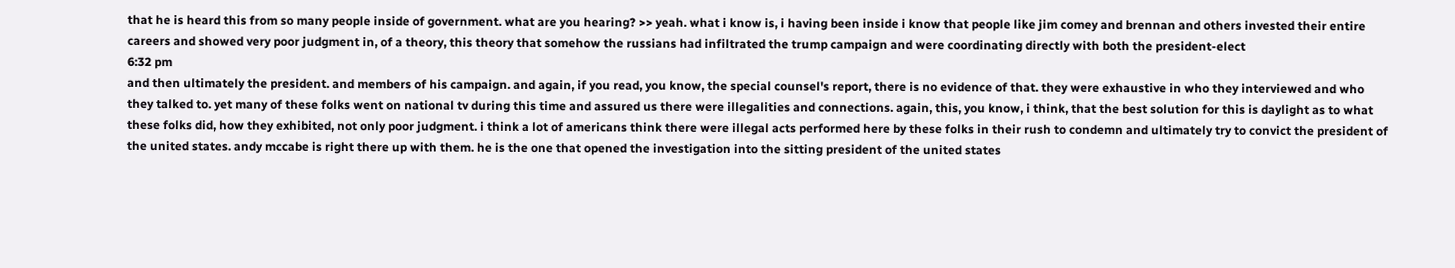that he is heard this from so many people inside of government. what are you hearing? >> yeah. what i know is, i having been inside i know that people like jim comey and brennan and others invested their entire careers and showed very poor judgment in, of a theory, this theory that somehow the russians had infiltrated the trump campaign and were coordinating directly with both the president-elect
6:32 pm
and then ultimately the president. and members of his campaign. and again, if you read, you know, the special counsel's report, there is no evidence of that. they were exhaustive in who they interviewed and who they talked to. yet many of these folks went on national tv during this time and assured us there were illegalities and connections. again, this, you know, i think, that the best solution for this is daylight as to what these folks did, how they exhibited, not only poor judgment. i think a lot of americans think there were illegal acts performed here by these folks in their rush to condemn and ultimately try to convict the president of the united states. andy mccabe is right there up with them. he is the one that opened the investigation into the sitting president of the united states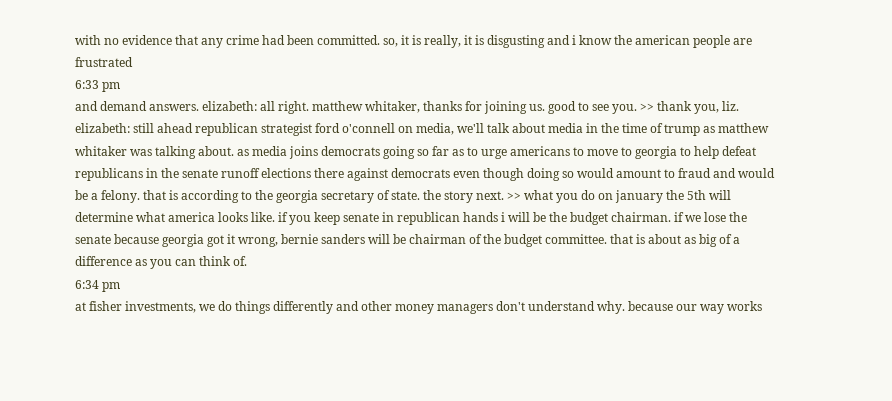with no evidence that any crime had been committed. so, it is really, it is disgusting and i know the american people are frustrated
6:33 pm
and demand answers. elizabeth: all right. matthew whitaker, thanks for joining us. good to see you. >> thank you, liz. elizabeth: still ahead republican strategist ford o'connell on media, we'll talk about media in the time of trump as matthew whitaker was talking about. as media joins democrats going so far as to urge americans to move to georgia to help defeat republicans in the senate runoff elections there against democrats even though doing so would amount to fraud and would be a felony. that is according to the georgia secretary of state. the story next. >> what you do on january the 5th will determine what america looks like. if you keep senate in republican hands i will be the budget chairman. if we lose the senate because georgia got it wrong, bernie sanders will be chairman of the budget committee. that is about as big of a difference as you can think of.
6:34 pm
at fisher investments, we do things differently and other money managers don't understand why. because our way works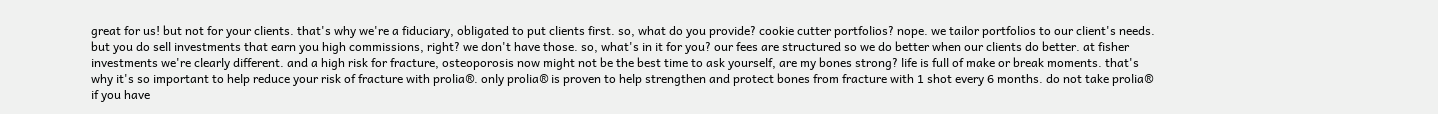great for us! but not for your clients. that's why we're a fiduciary, obligated to put clients first. so, what do you provide? cookie cutter portfolios? nope. we tailor portfolios to our client's needs. but you do sell investments that earn you high commissions, right? we don't have those. so, what's in it for you? our fees are structured so we do better when our clients do better. at fisher investments we're clearly different. and a high risk for fracture, osteoporosis now might not be the best time to ask yourself, are my bones strong? life is full of make or break moments. that's why it's so important to help reduce your risk of fracture with prolia®. only prolia® is proven to help strengthen and protect bones from fracture with 1 shot every 6 months. do not take prolia® if you have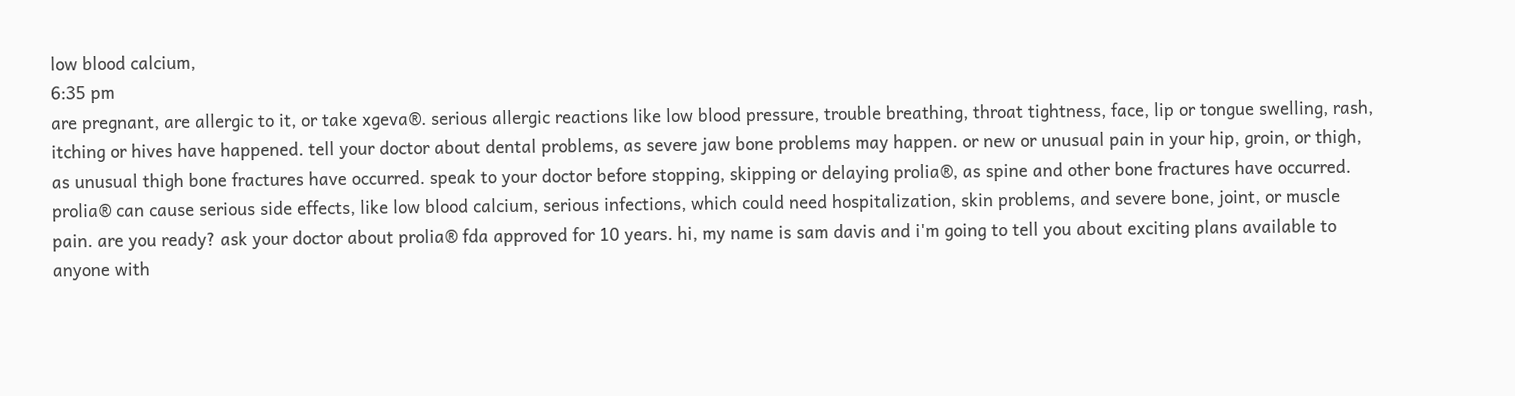low blood calcium,
6:35 pm
are pregnant, are allergic to it, or take xgeva®. serious allergic reactions like low blood pressure, trouble breathing, throat tightness, face, lip or tongue swelling, rash, itching or hives have happened. tell your doctor about dental problems, as severe jaw bone problems may happen. or new or unusual pain in your hip, groin, or thigh, as unusual thigh bone fractures have occurred. speak to your doctor before stopping, skipping or delaying prolia®, as spine and other bone fractures have occurred. prolia® can cause serious side effects, like low blood calcium, serious infections, which could need hospitalization, skin problems, and severe bone, joint, or muscle pain. are you ready? ask your doctor about prolia® fda approved for 10 years. hi, my name is sam davis and i'm going to tell you about exciting plans available to anyone with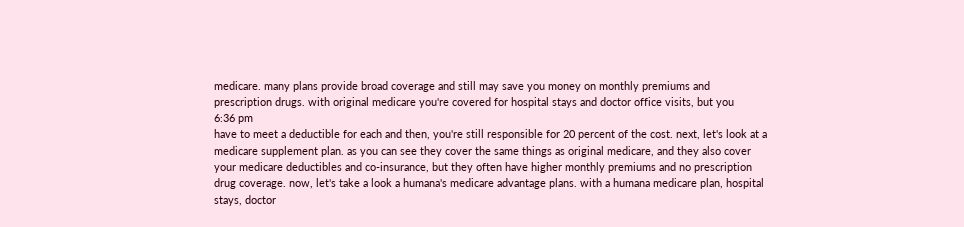medicare. many plans provide broad coverage and still may save you money on monthly premiums and prescription drugs. with original medicare you're covered for hospital stays and doctor office visits, but you
6:36 pm
have to meet a deductible for each and then, you're still responsible for 20 percent of the cost. next, let's look at a medicare supplement plan. as you can see they cover the same things as original medicare, and they also cover your medicare deductibles and co-insurance, but they often have higher monthly premiums and no prescription drug coverage. now, let's take a look a humana's medicare advantage plans. with a humana medicare plan, hospital stays, doctor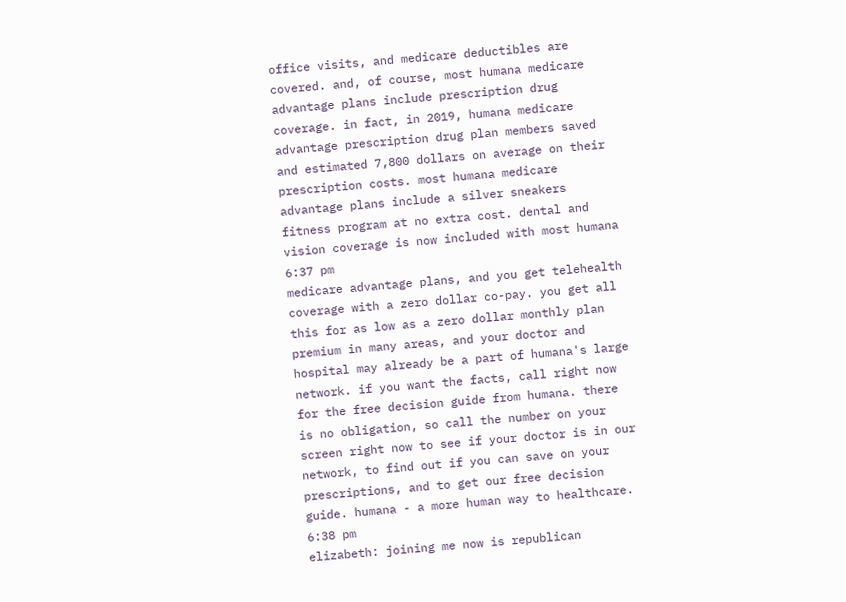office visits, and medicare deductibles are covered. and, of course, most humana medicare advantage plans include prescription drug coverage. in fact, in 2019, humana medicare advantage prescription drug plan members saved and estimated 7,800 dollars on average on their prescription costs. most humana medicare advantage plans include a silver sneakers fitness program at no extra cost. dental and vision coverage is now included with most humana
6:37 pm
medicare advantage plans, and you get telehealth coverage with a zero dollar co-pay. you get all this for as low as a zero dollar monthly plan premium in many areas, and your doctor and hospital may already be a part of humana's large network. if you want the facts, call right now for the free decision guide from humana. there is no obligation, so call the number on your screen right now to see if your doctor is in our network, to find out if you can save on your prescriptions, and to get our free decision guide. humana - a more human way to healthcare.
6:38 pm
elizabeth: joining me now is republican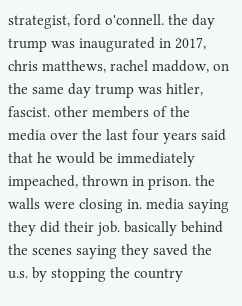strategist, ford o'connell. the day trump was inaugurated in 2017, chris matthews, rachel maddow, on the same day trump was hitler, fascist. other members of the media over the last four years said that he would be immediately impeached, thrown in prison. the walls were closing in. media saying they did their job. basically behind the scenes saying they saved the u.s. by stopping the country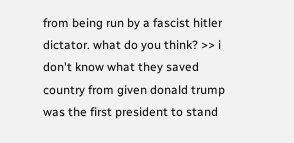from being run by a fascist hitler dictator. what do you think? >> i don't know what they saved country from given donald trump was the first president to stand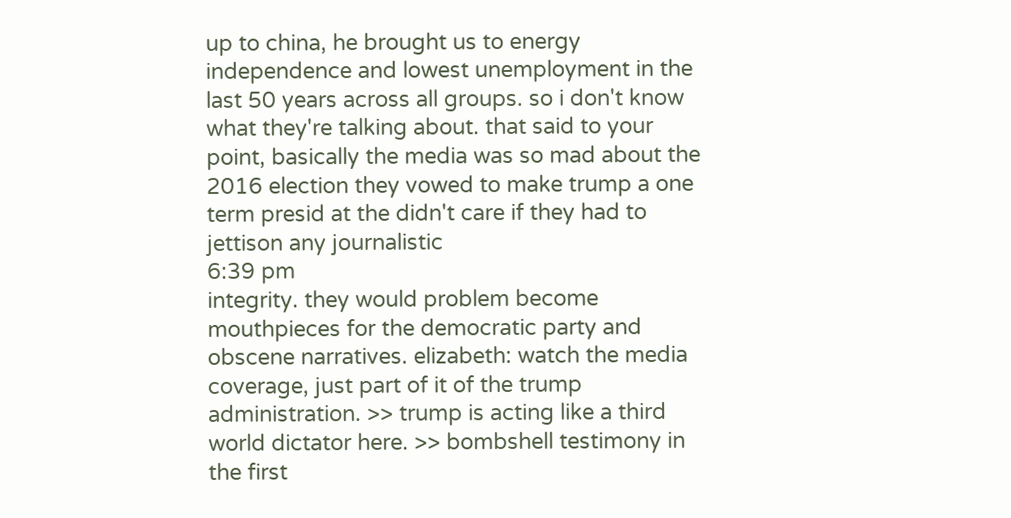up to china, he brought us to energy independence and lowest unemployment in the last 50 years across all groups. so i don't know what they're talking about. that said to your point, basically the media was so mad about the 2016 election they vowed to make trump a one term presid at the didn't care if they had to jettison any journalistic
6:39 pm
integrity. they would problem become mouthpieces for the democratic party and obscene narratives. elizabeth: watch the media coverage, just part of it of the trump administration. >> trump is acting like a third world dictator here. >> bombshell testimony in the first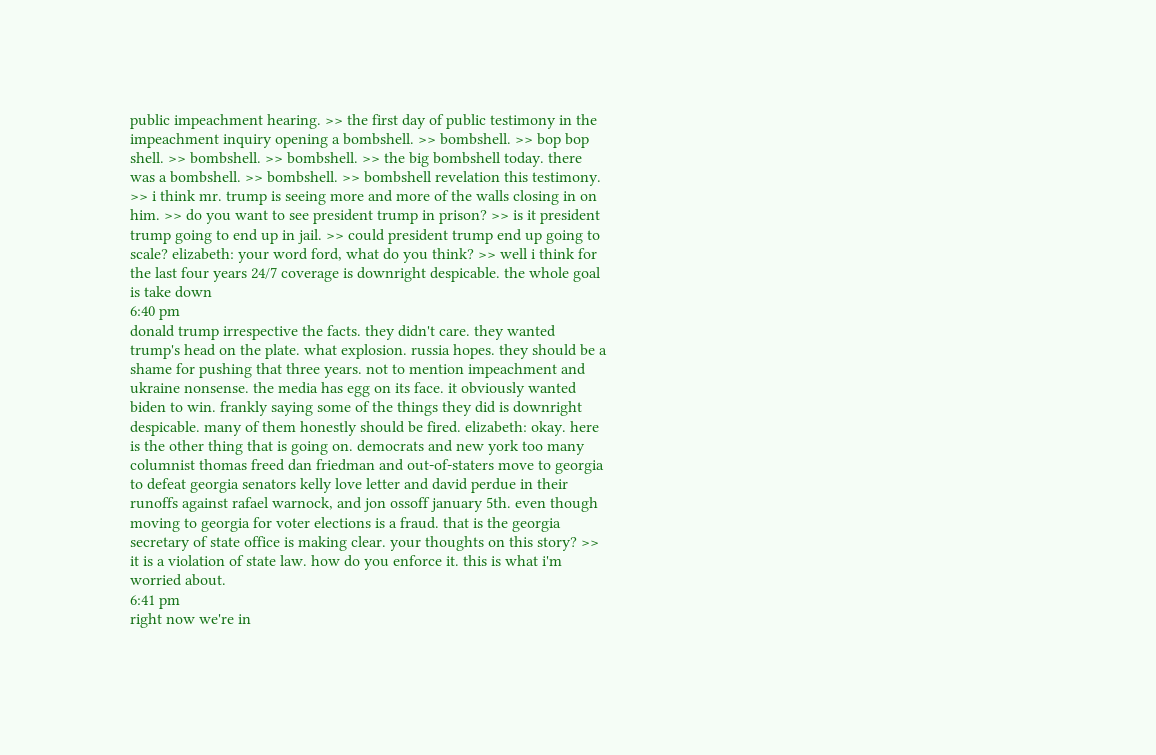public impeachment hearing. >> the first day of public testimony in the impeachment inquiry opening a bombshell. >> bombshell. >> bop bop shell. >> bombshell. >> bombshell. >> the big bombshell today. there was a bombshell. >> bombshell. >> bombshell revelation this testimony. >> i think mr. trump is seeing more and more of the walls closing in on him. >> do you want to see president trump in prison? >> is it president trump going to end up in jail. >> could president trump end up going to scale? elizabeth: your word ford, what do you think? >> well i think for the last four years 24/7 coverage is downright despicable. the whole goal is take down
6:40 pm
donald trump irrespective the facts. they didn't care. they wanted trump's head on the plate. what explosion. russia hopes. they should be a shame for pushing that three years. not to mention impeachment and ukraine nonsense. the media has egg on its face. it obviously wanted biden to win. frankly saying some of the things they did is downright despicable. many of them honestly should be fired. elizabeth: okay. here is the other thing that is going on. democrats and new york too many columnist thomas freed dan friedman and out-of-staters move to georgia to defeat georgia senators kelly love letter and david perdue in their runoffs against rafael warnock, and jon ossoff january 5th. even though moving to georgia for voter elections is a fraud. that is the georgia secretary of state office is making clear. your thoughts on this story? >> it is a violation of state law. how do you enforce it. this is what i'm worried about.
6:41 pm
right now we're in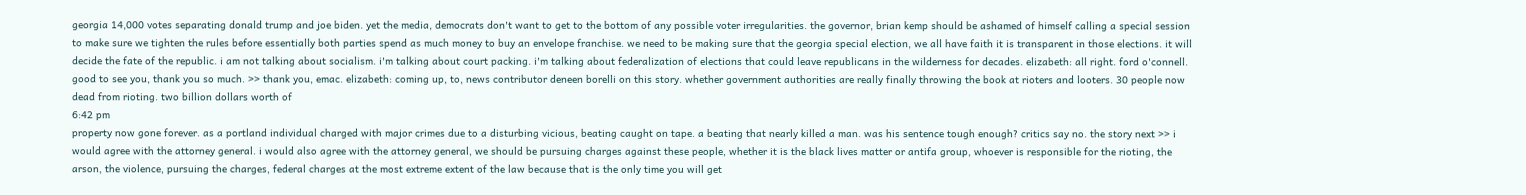georgia 14,000 votes separating donald trump and joe biden. yet the media, democrats don't want to get to the bottom of any possible voter irregularities. the governor, brian kemp should be ashamed of himself calling a special session to make sure we tighten the rules before essentially both parties spend as much money to buy an envelope franchise. we need to be making sure that the georgia special election, we all have faith it is transparent in those elections. it will decide the fate of the republic. i am not talking about socialism. i'm talking about court packing. i'm talking about federalization of elections that could leave republicans in the wilderness for decades. elizabeth: all right. ford o'connell. good to see you, thank you so much. >> thank you, emac. elizabeth: coming up, to, news contributor deneen borelli on this story. whether government authorities are really finally throwing the book at rioters and looters. 30 people now dead from rioting. two billion dollars worth of
6:42 pm
property now gone forever. as a portland individual charged with major crimes due to a disturbing vicious, beating caught on tape. a beating that nearly killed a man. was his sentence tough enough? critics say no. the story next >> i would agree with the attorney general. i would also agree with the attorney general, we should be pursuing charges against these people, whether it is the black lives matter or antifa group, whoever is responsible for the rioting, the arson, the violence, pursuing the charges, federal charges at the most extreme extent of the law because that is the only time you will get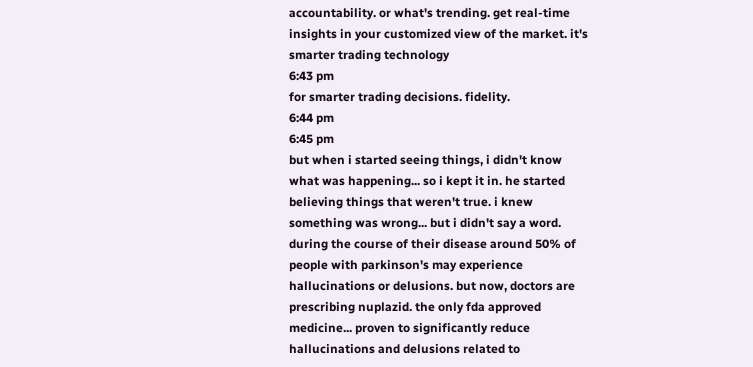accountability. or what's trending. get real-time insights in your customized view of the market. it's smarter trading technology
6:43 pm
for smarter trading decisions. fidelity.
6:44 pm
6:45 pm
but when i started seeing things, i didn't know what was happening... so i kept it in. he started believing things that weren't true. i knew something was wrong... but i didn't say a word. during the course of their disease around 50% of people with parkinson's may experience hallucinations or delusions. but now, doctors are prescribing nuplazid. the only fda approved medicine... proven to significantly reduce hallucinations and delusions related to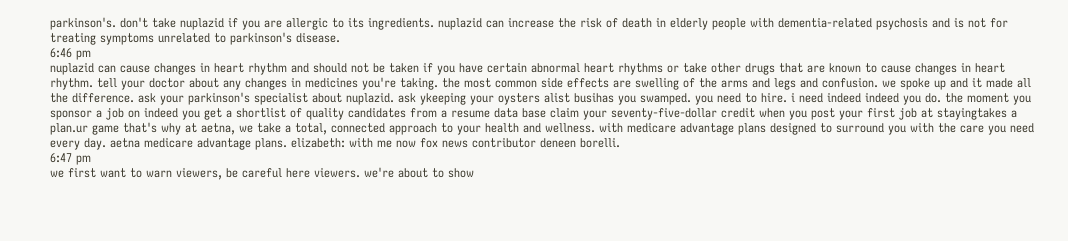parkinson's. don't take nuplazid if you are allergic to its ingredients. nuplazid can increase the risk of death in elderly people with dementia-related psychosis and is not for treating symptoms unrelated to parkinson's disease.
6:46 pm
nuplazid can cause changes in heart rhythm and should not be taken if you have certain abnormal heart rhythms or take other drugs that are known to cause changes in heart rhythm. tell your doctor about any changes in medicines you're taking. the most common side effects are swelling of the arms and legs and confusion. we spoke up and it made all the difference. ask your parkinson's specialist about nuplazid. ask ykeeping your oysters alist busihas you swamped. you need to hire. i need indeed indeed you do. the moment you sponsor a job on indeed you get a shortlist of quality candidates from a resume data base claim your seventy-five-dollar credit when you post your first job at stayingtakes a plan.ur game that's why at aetna, we take a total, connected approach to your health and wellness. with medicare advantage plans designed to surround you with the care you need every day. aetna medicare advantage plans. elizabeth: with me now fox news contributor deneen borelli.
6:47 pm
we first want to warn viewers, be careful here viewers. we're about to show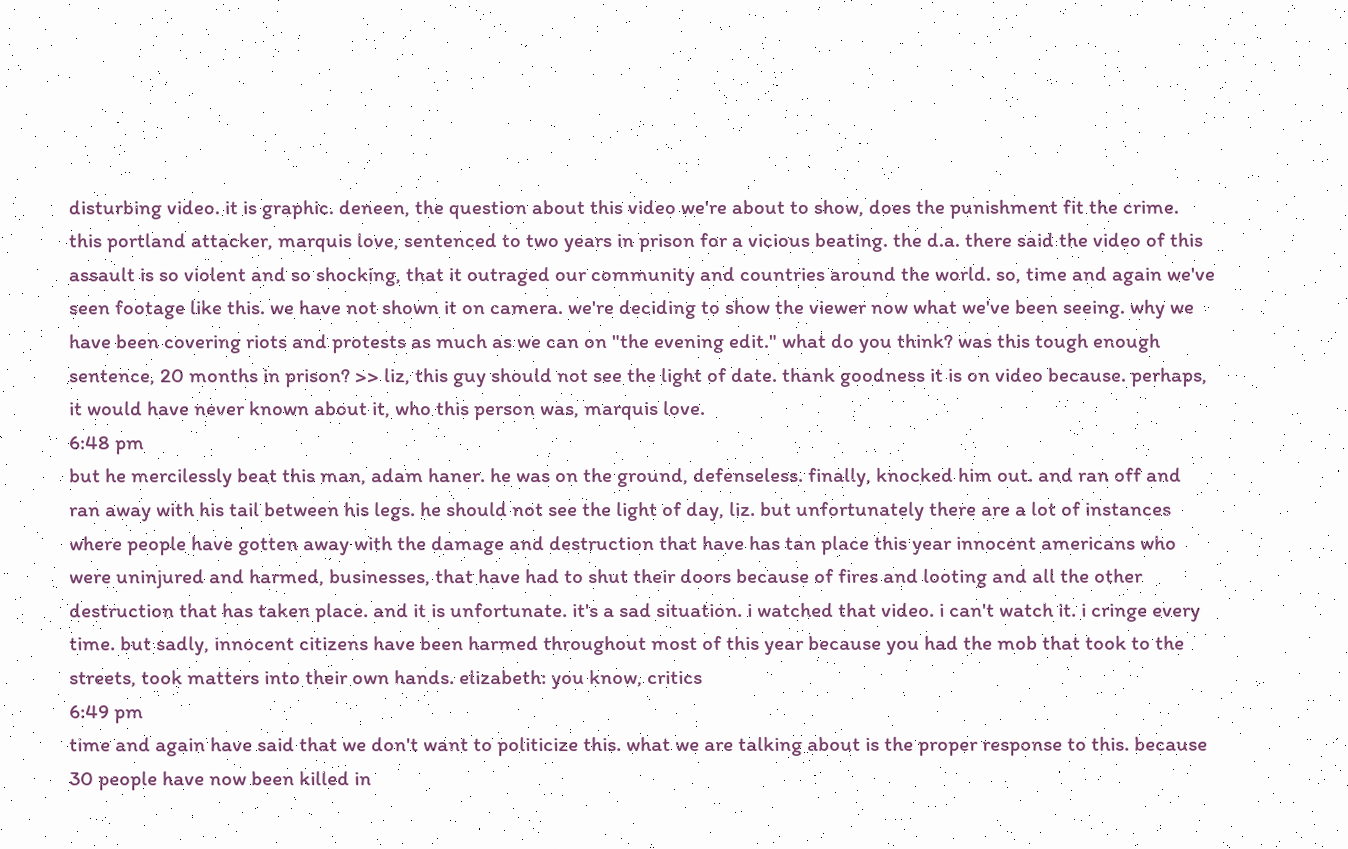disturbing video. it is graphic. deneen, the question about this video we're about to show, does the punishment fit the crime. this portland attacker, marquis love, sentenced to two years in prison for a vicious beating. the d.a. there said the video of this assault is so violent and so shocking, that it outraged our community and countries around the world. so, time and again we've seen footage like this. we have not shown it on camera. we're deciding to show the viewer now what we've been seeing. why we have been covering riots and protests as much as we can on "the evening edit." what do you think? was this tough enough sentence, 20 months in prison? >> liz, this guy should not see the light of date. thank goodness it is on video because. perhaps, it would have never known about it, who this person was, marquis love.
6:48 pm
but he mercilessly beat this man, adam haner. he was on the ground, defenseless. finally, knocked him out. and ran off and ran away with his tail between his legs. he should not see the light of day, liz. but unfortunately there are a lot of instances where people have gotten away with the damage and destruction that have has tan place this year innocent americans who were uninjured and harmed, businesses, that have had to shut their doors because of fires and looting and all the other destruction that has taken place. and it is unfortunate. it's a sad situation. i watched that video. i can't watch it. i cringe every time. but sadly, innocent citizens have been harmed throughout most of this year because you had the mob that took to the streets, took matters into their own hands. elizabeth: you know, critics
6:49 pm
time and again have said that we don't want to politicize this. what we are talking about is the proper response to this. because 30 people have now been killed in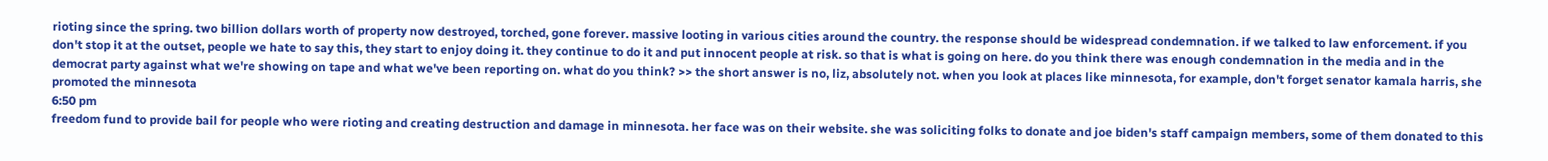rioting since the spring. two billion dollars worth of property now destroyed, torched, gone forever. massive looting in various cities around the country. the response should be widespread condemnation. if we talked to law enforcement. if you don't stop it at the outset, people we hate to say this, they start to enjoy doing it. they continue to do it and put innocent people at risk. so that is what is going on here. do you think there was enough condemnation in the media and in the democrat party against what we're showing on tape and what we've been reporting on. what do you think? >> the short answer is no, liz, absolutely not. when you look at places like minnesota, for example, don't forget senator kamala harris, she promoted the minnesota
6:50 pm
freedom fund to provide bail for people who were rioting and creating destruction and damage in minnesota. her face was on their website. she was soliciting folks to donate and joe biden's staff campaign members, some of them donated to this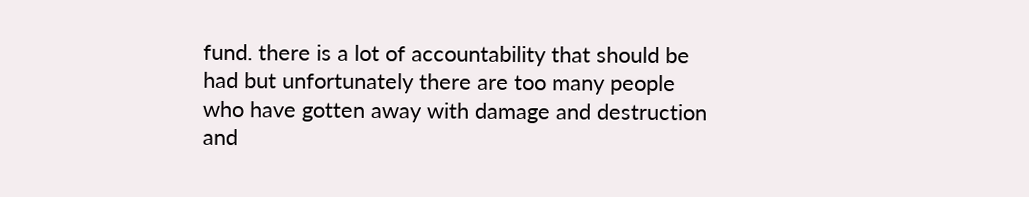fund. there is a lot of accountability that should be had but unfortunately there are too many people who have gotten away with damage and destruction and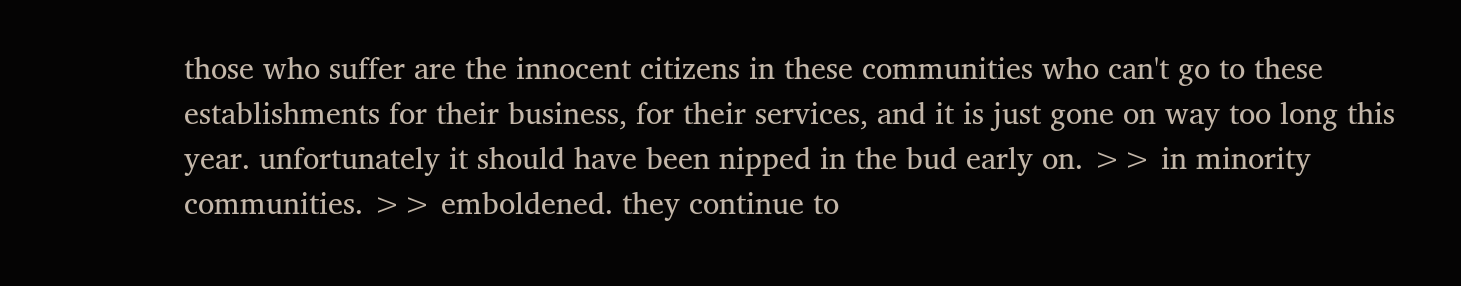those who suffer are the innocent citizens in these communities who can't go to these establishments for their business, for their services, and it is just gone on way too long this year. unfortunately it should have been nipped in the bud early on. >> in minority communities. >> emboldened. they continue to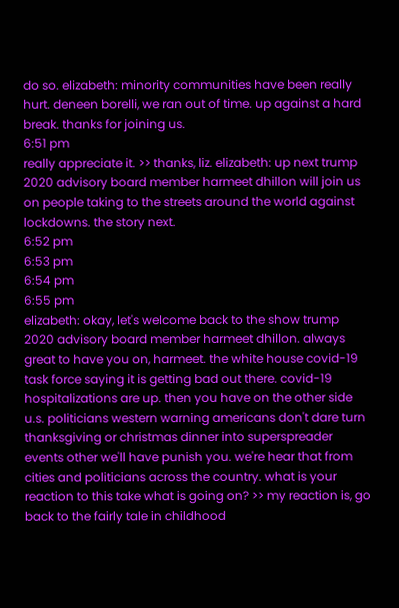do so. elizabeth: minority communities have been really hurt. deneen borelli, we ran out of time. up against a hard break. thanks for joining us.
6:51 pm
really appreciate it. >> thanks, liz. elizabeth: up next trump 2020 advisory board member harmeet dhillon will join us on people taking to the streets around the world against lockdowns. the story next.
6:52 pm
6:53 pm
6:54 pm
6:55 pm
elizabeth: okay, let's welcome back to the show trump 2020 advisory board member harmeet dhillon. always great to have you on, harmeet. the white house covid-19 task force saying it is getting bad out there. covid-19 hospitalizations are up. then you have on the other side u.s. politicians western warning americans don't dare turn thanksgiving or christmas dinner into superspreader events other we'll have punish you. we're hear that from cities and politicians across the country. what is your reaction to this take what is going on? >> my reaction is, go back to the fairly tale in childhood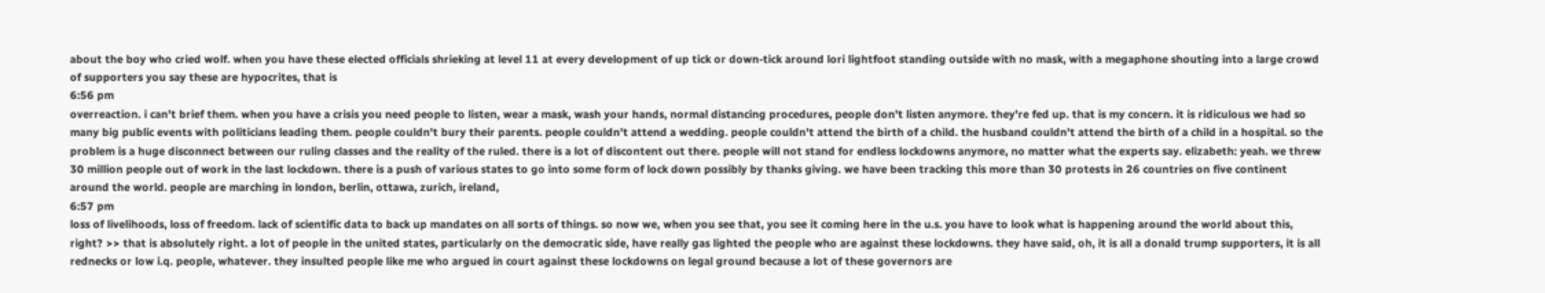about the boy who cried wolf. when you have these elected officials shrieking at level 11 at every development of up tick or down-tick around lori lightfoot standing outside with no mask, with a megaphone shouting into a large crowd of supporters you say these are hypocrites, that is
6:56 pm
overreaction. i can't brief them. when you have a crisis you need people to listen, wear a mask, wash your hands, normal distancing procedures, people don't listen anymore. they're fed up. that is my concern. it is ridiculous we had so many big public events with politicians leading them. people couldn't bury their parents. people couldn't attend a wedding. people couldn't attend the birth of a child. the husband couldn't attend the birth of a child in a hospital. so the problem is a huge disconnect between our ruling classes and the reality of the ruled. there is a lot of discontent out there. people will not stand for endless lockdowns anymore, no matter what the experts say. elizabeth: yeah. we threw 30 million people out of work in the last lockdown. there is a push of various states to go into some form of lock down possibly by thanks giving. we have been tracking this more than 30 protests in 26 countries on five continent around the world. people are marching in london, berlin, ottawa, zurich, ireland,
6:57 pm
loss of livelihoods, loss of freedom. lack of scientific data to back up mandates on all sorts of things. so now we, when you see that, you see it coming here in the u.s. you have to look what is happening around the world about this, right? >> that is absolutely right. a lot of people in the united states, particularly on the democratic side, have really gas lighted the people who are against these lockdowns. they have said, oh, it is all a donald trump supporters, it is all rednecks or low i.q. people, whatever. they insulted people like me who argued in court against these lockdowns on legal ground because a lot of these governors are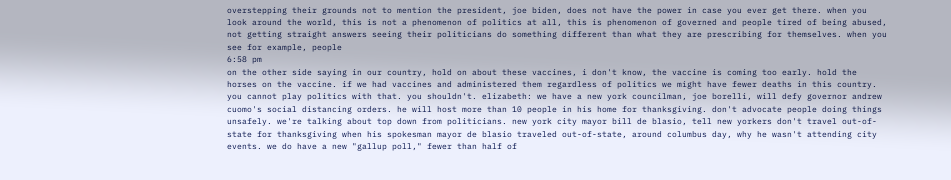overstepping their grounds not to mention the president, joe biden, does not have the power in case you ever get there. when you look around the world, this is not a phenomenon of politics at all, this is phenomenon of governed and people tired of being abused, not getting straight answers seeing their politicians do something different than what they are prescribing for themselves. when you see for example, people
6:58 pm
on the other side saying in our country, hold on about these vaccines, i don't know, the vaccine is coming too early. hold the horses on the vaccine. if we had vaccines and administered them regardless of politics we might have fewer deaths in this country. you cannot play politics with that. you shouldn't. elizabeth: we have a new york councilman, joe borelli, will defy governor andrew cuomo's social distancing orders. he will host more than 10 people in his home for thanksgiving. don't advocate people doing things unsafely. we're talking about top down from politicians. new york city mayor bill de blasio, tell new yorkers don't travel out-of-state for thanksgiving when his spokesman mayor de blasio traveled out-of-state, around columbus day, why he wasn't attending city events. we do have a new "gallup poll," fewer than half of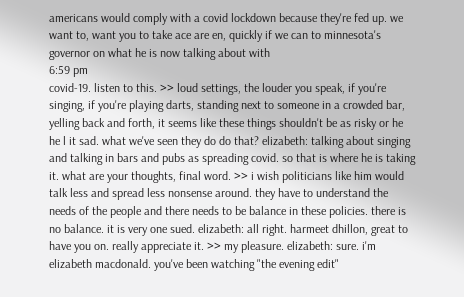americans would comply with a covid lockdown because they're fed up. we want to, want you to take ace are en, quickly if we can to minnesota's governor on what he is now talking about with
6:59 pm
covid-19. listen to this. >> loud settings, the louder you speak, if you're singing, if you're playing darts, standing next to someone in a crowded bar, yelling back and forth, it seems like these things shouldn't be as risky or he he l it sad. what we've seen they do do that? elizabeth: talking about singing and talking in bars and pubs as spreading covid. so that is where he is taking it. what are your thoughts, final word. >> i wish politicians like him would talk less and spread less nonsense around. they have to understand the needs of the people and there needs to be balance in these policies. there is no balance. it is very one sued. elizabeth: all right. harmeet dhillon, great to have you on. really appreciate it. >> my pleasure. elizabeth: sure. i'm elizabeth macdonald. you've been watching "the evening edit"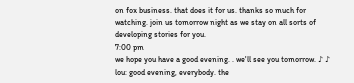on fox business. that does it for us. thanks so much for watching. join us tomorrow night as we stay on all sorts of developing stories for you.
7:00 pm
we hope you have a good evening. . we'll see you tomorrow. ♪ ♪ lou: good evening, everybody. the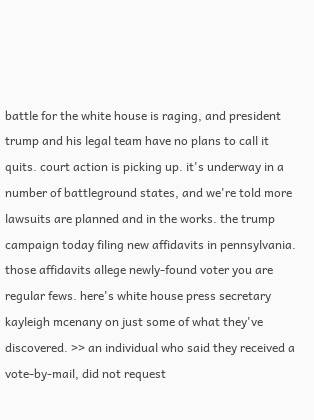battle for the white house is raging, and president trump and his legal team have no plans to call it quits. court action is picking up. it's underway in a number of battleground states, and we're told more lawsuits are planned and in the works. the trump campaign today filing new affidavits in pennsylvania. those affidavits allege newly-found voter you are regular fews. here's white house press secretary kayleigh mcenany on just some of what they've discovered. >> an individual who said they received a vote-by-mail, did not request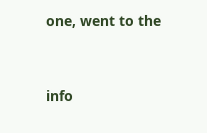one, went to the


info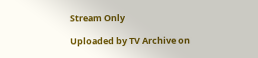Stream Only

Uploaded by TV Archive on